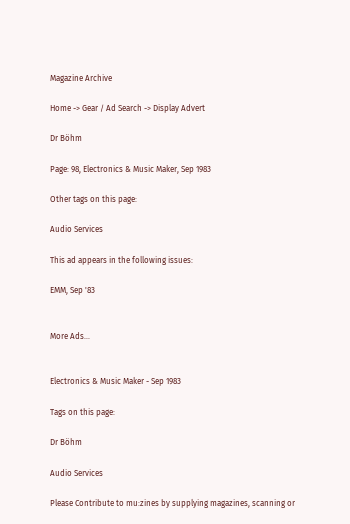Magazine Archive

Home -> Gear / Ad Search -> Display Advert

Dr Böhm

Page: 98, Electronics & Music Maker, Sep 1983

Other tags on this page:

Audio Services

This ad appears in the following issues:

EMM, Sep '83


More Ads...


Electronics & Music Maker - Sep 1983

Tags on this page:

Dr Böhm

Audio Services

Please Contribute to mu:zines by supplying magazines, scanning or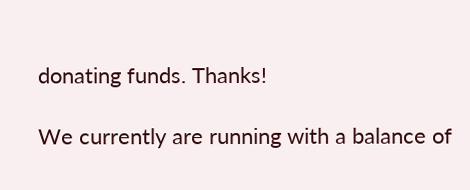donating funds. Thanks!

We currently are running with a balance of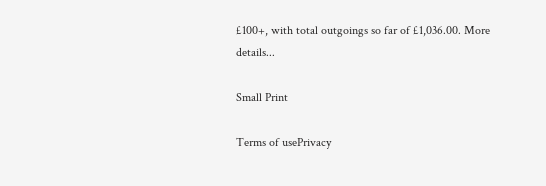£100+, with total outgoings so far of £1,036.00. More details...

Small Print

Terms of usePrivacy